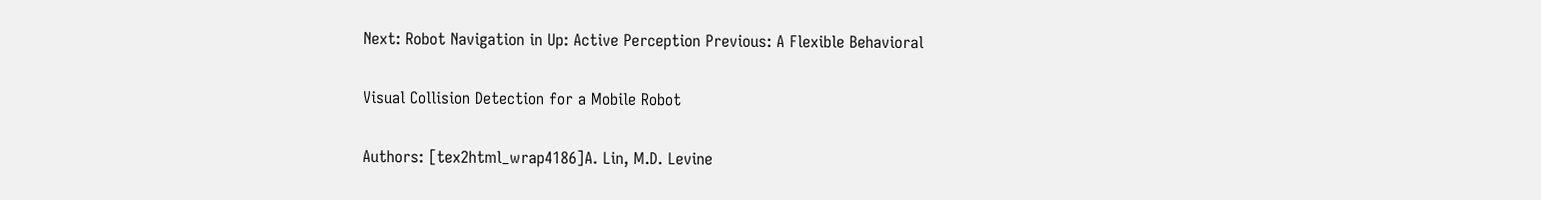Next: Robot Navigation in Up: Active Perception Previous: A Flexible Behavioral

Visual Collision Detection for a Mobile Robot

Authors: [tex2html_wrap4186]A. Lin, M.D. Levine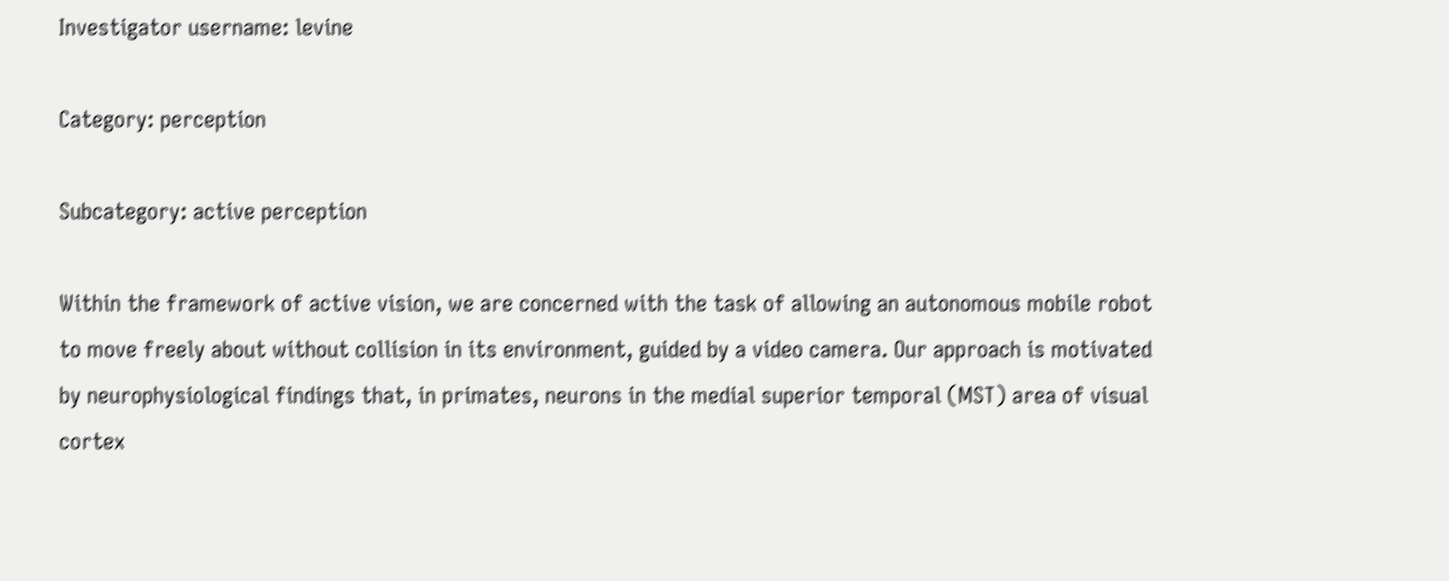Investigator username: levine

Category: perception

Subcategory: active perception

Within the framework of active vision, we are concerned with the task of allowing an autonomous mobile robot to move freely about without collision in its environment, guided by a video camera. Our approach is motivated by neurophysiological findings that, in primates, neurons in the medial superior temporal (MST) area of visual cortex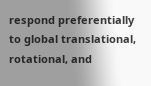respond preferentially to global translational, rotational, and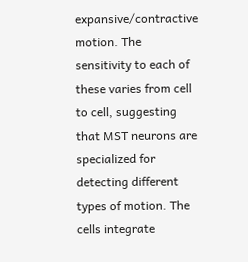expansive/contractive motion. The sensitivity to each of these varies from cell to cell, suggesting that MST neurons are specialized for detecting different types of motion. The cells integrate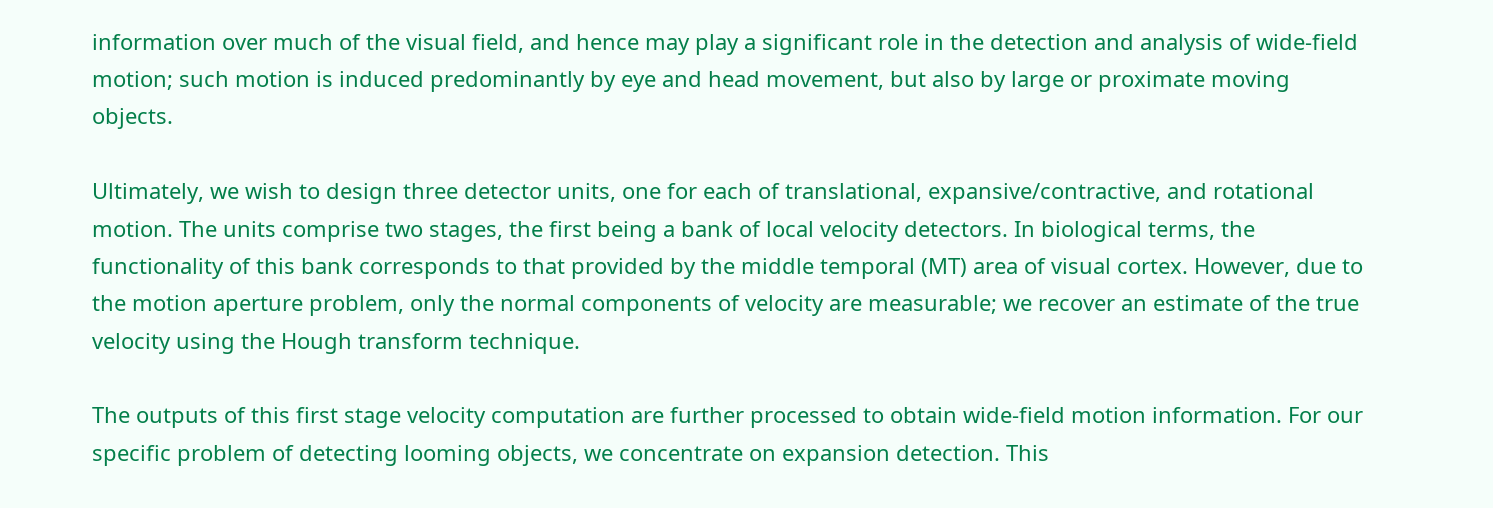information over much of the visual field, and hence may play a significant role in the detection and analysis of wide-field motion; such motion is induced predominantly by eye and head movement, but also by large or proximate moving objects.

Ultimately, we wish to design three detector units, one for each of translational, expansive/contractive, and rotational motion. The units comprise two stages, the first being a bank of local velocity detectors. In biological terms, the functionality of this bank corresponds to that provided by the middle temporal (MT) area of visual cortex. However, due to the motion aperture problem, only the normal components of velocity are measurable; we recover an estimate of the true velocity using the Hough transform technique.

The outputs of this first stage velocity computation are further processed to obtain wide-field motion information. For our specific problem of detecting looming objects, we concentrate on expansion detection. This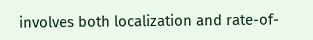involves both localization and rate-of-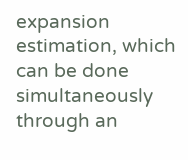expansion estimation, which can be done simultaneously through an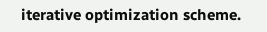iterative optimization scheme.